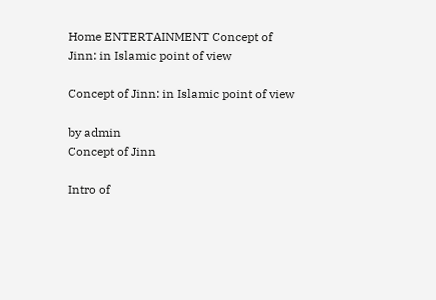Home ENTERTAINMENT Concept of Jinn: in Islamic point of view

Concept of Jinn: in Islamic point of view

by admin
Concept of Jinn

Intro of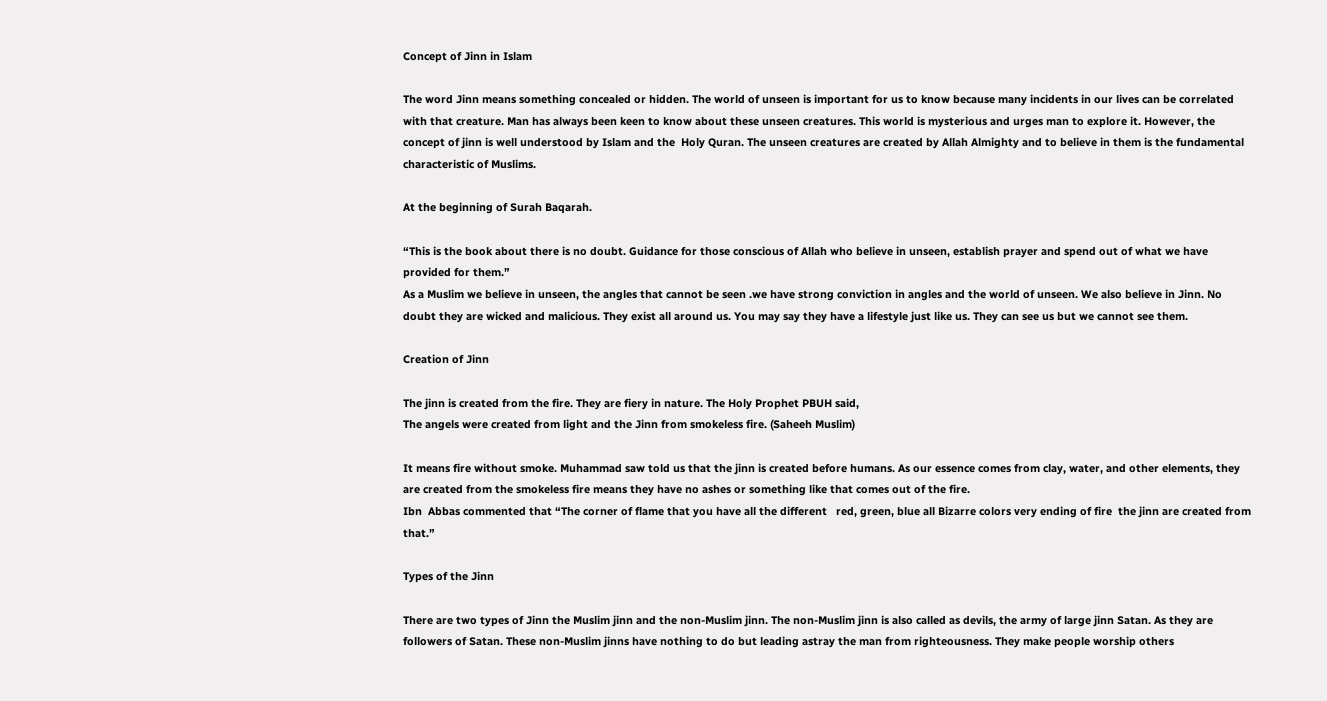Concept of Jinn in Islam

The word Jinn means something concealed or hidden. The world of unseen is important for us to know because many incidents in our lives can be correlated with that creature. Man has always been keen to know about these unseen creatures. This world is mysterious and urges man to explore it. However, the concept of jinn is well understood by Islam and the  Holy Quran. The unseen creatures are created by Allah Almighty and to believe in them is the fundamental characteristic of Muslims.

At the beginning of Surah Baqarah.

“This is the book about there is no doubt. Guidance for those conscious of Allah who believe in unseen, establish prayer and spend out of what we have provided for them.”
As a Muslim we believe in unseen, the angles that cannot be seen .we have strong conviction in angles and the world of unseen. We also believe in Jinn. No doubt they are wicked and malicious. They exist all around us. You may say they have a lifestyle just like us. They can see us but we cannot see them.

Creation of Jinn

The jinn is created from the fire. They are fiery in nature. The Holy Prophet PBUH said,
The angels were created from light and the Jinn from smokeless fire. (Saheeh Muslim)

It means fire without smoke. Muhammad saw told us that the jinn is created before humans. As our essence comes from clay, water, and other elements, they are created from the smokeless fire means they have no ashes or something like that comes out of the fire.
Ibn  Abbas commented that “The corner of flame that you have all the different   red, green, blue all Bizarre colors very ending of fire  the jinn are created from that.”

Types of the Jinn

There are two types of Jinn the Muslim jinn and the non-Muslim jinn. The non-Muslim jinn is also called as devils, the army of large jinn Satan. As they are followers of Satan. These non-Muslim jinns have nothing to do but leading astray the man from righteousness. They make people worship others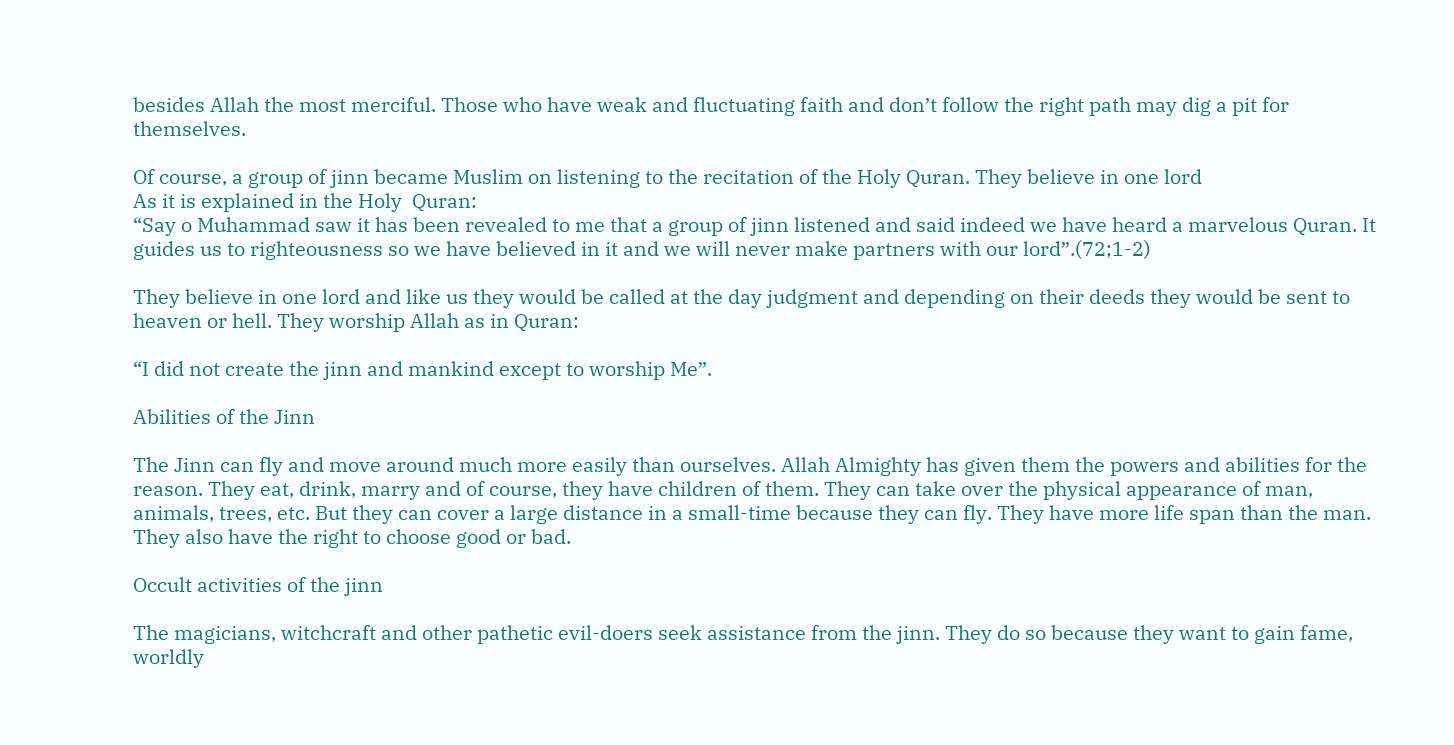besides Allah the most merciful. Those who have weak and fluctuating faith and don’t follow the right path may dig a pit for themselves.

Of course, a group of jinn became Muslim on listening to the recitation of the Holy Quran. They believe in one lord
As it is explained in the Holy  Quran:
“Say o Muhammad saw it has been revealed to me that a group of jinn listened and said indeed we have heard a marvelous Quran. It guides us to righteousness so we have believed in it and we will never make partners with our lord”.(72;1-2)

They believe in one lord and like us they would be called at the day judgment and depending on their deeds they would be sent to heaven or hell. They worship Allah as in Quran:

“I did not create the jinn and mankind except to worship Me”.

Abilities of the Jinn

The Jinn can fly and move around much more easily than ourselves. Allah Almighty has given them the powers and abilities for the reason. They eat, drink, marry and of course, they have children of them. They can take over the physical appearance of man, animals, trees, etc. But they can cover a large distance in a small-time because they can fly. They have more life span than the man. They also have the right to choose good or bad.

Occult activities of the jinn

The magicians, witchcraft and other pathetic evil-doers seek assistance from the jinn. They do so because they want to gain fame, worldly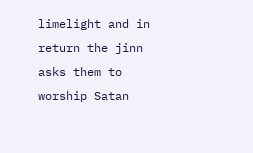limelight and in return the jinn asks them to worship Satan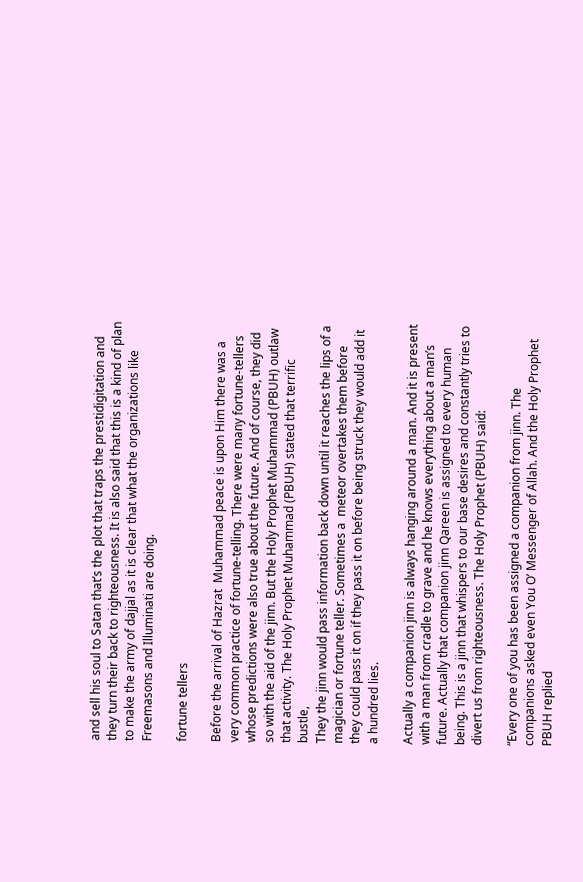and sell his soul to Satan that’s the plot that traps the prestidigitation and they turn their back to righteousness. It is also said that this is a kind of plan to make the army of dajjal as it is clear that what the organizations like Freemasons and Illuminati are doing.

fortune tellers

Before the arrival of Hazrat  Muhammad peace is upon Him there was a very common practice of fortune-telling. There were many fortune-tellers whose predictions were also true about the future. And of course, they did so with the aid of the jinn. But the Holy Prophet Muhammad (PBUH) outlaw that activity. The Holy Prophet Muhammad (PBUH) stated that terrific bustle,
They the jinn would pass information back down until it reaches the lips of a magician or fortune teller. Sometimes a  meteor overtakes them before they could pass it on if they pass it on before being struck they would add it a hundred lies.

Actually a companion jinn is always hanging around a man. And it is present with a man from cradle to grave and he knows everything about a man’s future. Actually that companion jinn Qareen is assigned to every human being. This is a jinn that whispers to our base desires and constantly tries to divert us from righteousness. The Holy Prophet (PBUH) said:

“Every one of you has been assigned a companion from jinn. The companions asked even You O’ Messenger of Allah. And the Holy Prophet PBUH replied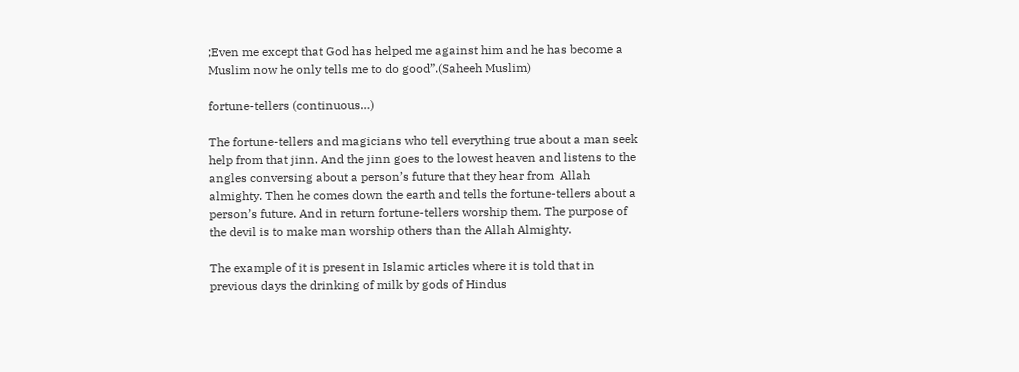;Even me except that God has helped me against him and he has become a Muslim now he only tells me to do good”.(Saheeh Muslim)

fortune-tellers (continuous…)

The fortune-tellers and magicians who tell everything true about a man seek help from that jinn. And the jinn goes to the lowest heaven and listens to the angles conversing about a person’s future that they hear from  Allah almighty. Then he comes down the earth and tells the fortune-tellers about a person’s future. And in return fortune-tellers worship them. The purpose of the devil is to make man worship others than the Allah Almighty.

The example of it is present in Islamic articles where it is told that in previous days the drinking of milk by gods of Hindus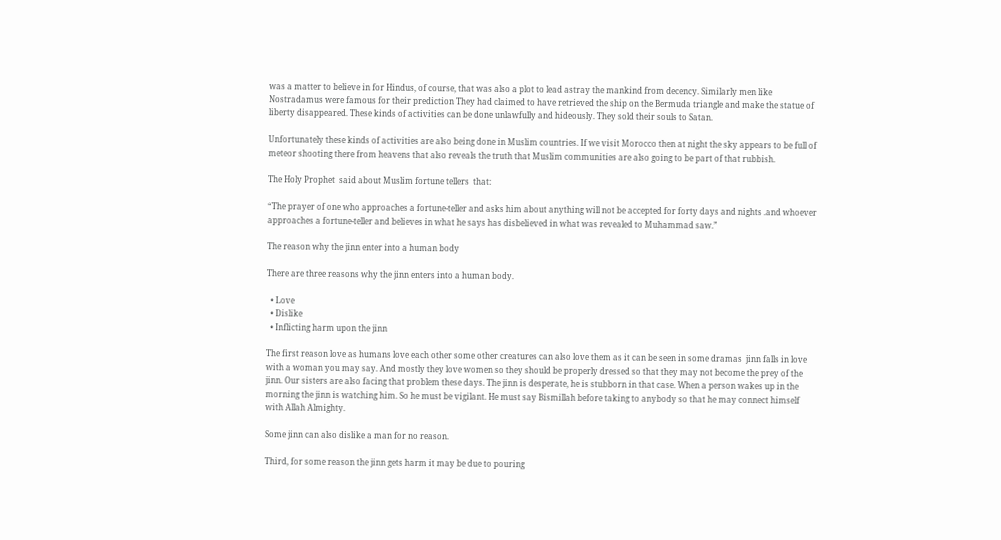was a matter to believe in for Hindus, of course, that was also a plot to lead astray the mankind from decency. Similarly men like Nostradamus were famous for their prediction They had claimed to have retrieved the ship on the Bermuda triangle and make the statue of liberty disappeared. These kinds of activities can be done unlawfully and hideously. They sold their souls to Satan.

Unfortunately these kinds of activities are also being done in Muslim countries. If we visit Morocco then at night the sky appears to be full of meteor shooting there from heavens that also reveals the truth that Muslim communities are also going to be part of that rubbish.

The Holy Prophet  said about Muslim fortune tellers  that:

“The prayer of one who approaches a fortune-teller and asks him about anything will not be accepted for forty days and nights .and whoever approaches a fortune-teller and believes in what he says has disbelieved in what was revealed to Muhammad saw.”

The reason why the jinn enter into a human body

There are three reasons why the jinn enters into a human body.

  • Love
  • Dislike
  • Inflicting harm upon the jinn

The first reason love as humans love each other some other creatures can also love them as it can be seen in some dramas  jinn falls in love with a woman you may say. And mostly they love women so they should be properly dressed so that they may not become the prey of the jinn. Our sisters are also facing that problem these days. The jinn is desperate, he is stubborn in that case. When a person wakes up in the morning the jinn is watching him. So he must be vigilant. He must say Bismillah before taking to anybody so that he may connect himself with Allah Almighty.

Some jinn can also dislike a man for no reason.

Third, for some reason the jinn gets harm it may be due to pouring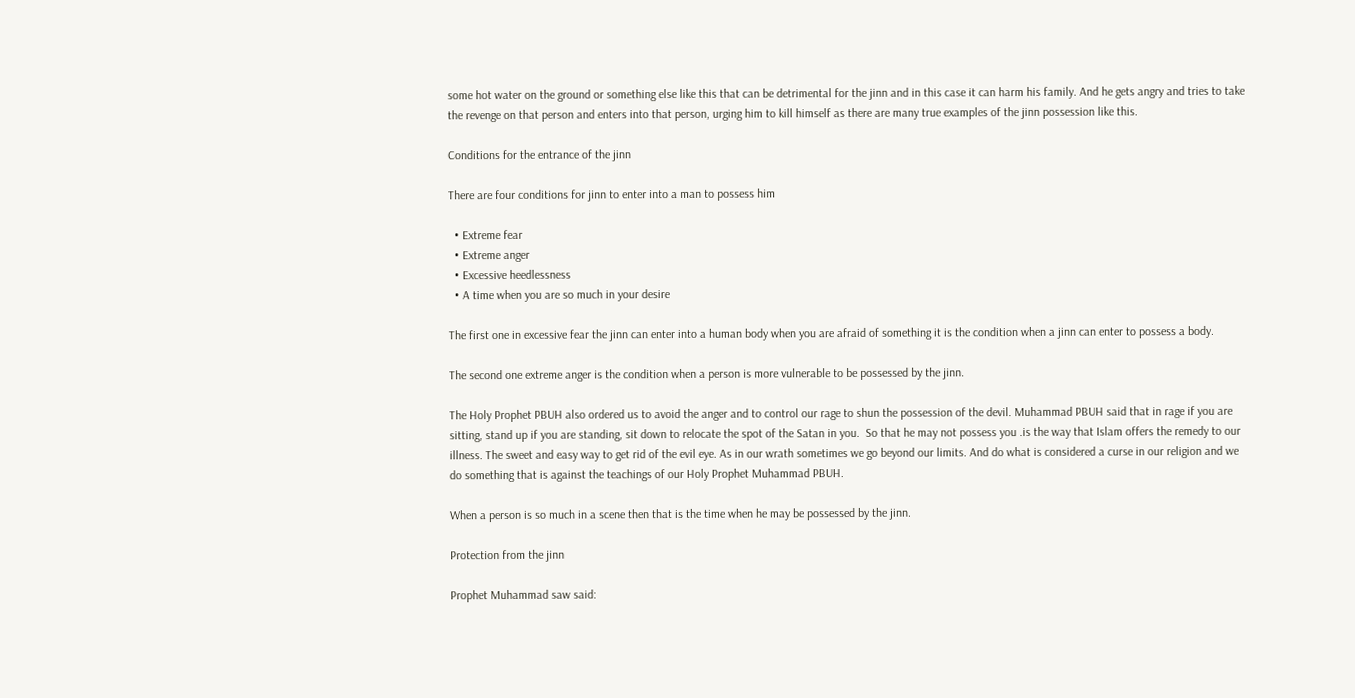some hot water on the ground or something else like this that can be detrimental for the jinn and in this case it can harm his family. And he gets angry and tries to take the revenge on that person and enters into that person, urging him to kill himself as there are many true examples of the jinn possession like this.

Conditions for the entrance of the jinn

There are four conditions for jinn to enter into a man to possess him

  • Extreme fear
  • Extreme anger
  • Excessive heedlessness
  • A time when you are so much in your desire

The first one in excessive fear the jinn can enter into a human body when you are afraid of something it is the condition when a jinn can enter to possess a body.

The second one extreme anger is the condition when a person is more vulnerable to be possessed by the jinn.

The Holy Prophet PBUH also ordered us to avoid the anger and to control our rage to shun the possession of the devil. Muhammad PBUH said that in rage if you are sitting, stand up if you are standing, sit down to relocate the spot of the Satan in you.  So that he may not possess you .is the way that Islam offers the remedy to our illness. The sweet and easy way to get rid of the evil eye. As in our wrath sometimes we go beyond our limits. And do what is considered a curse in our religion and we do something that is against the teachings of our Holy Prophet Muhammad PBUH.

When a person is so much in a scene then that is the time when he may be possessed by the jinn.

Protection from the jinn

Prophet Muhammad saw said: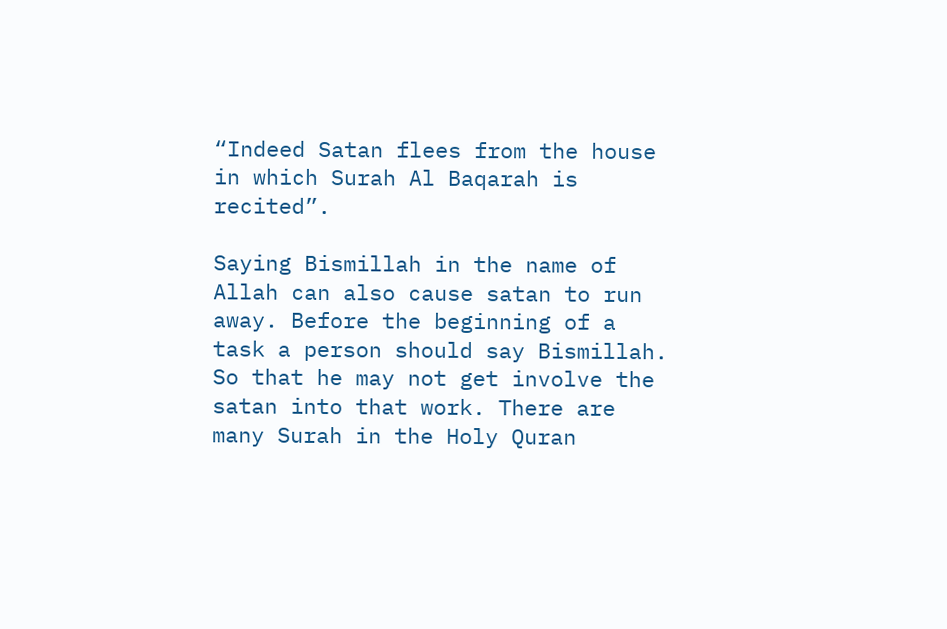“Indeed Satan flees from the house in which Surah Al Baqarah is recited”.

Saying Bismillah in the name of Allah can also cause satan to run away. Before the beginning of a task a person should say Bismillah. So that he may not get involve the satan into that work. There are many Surah in the Holy Quran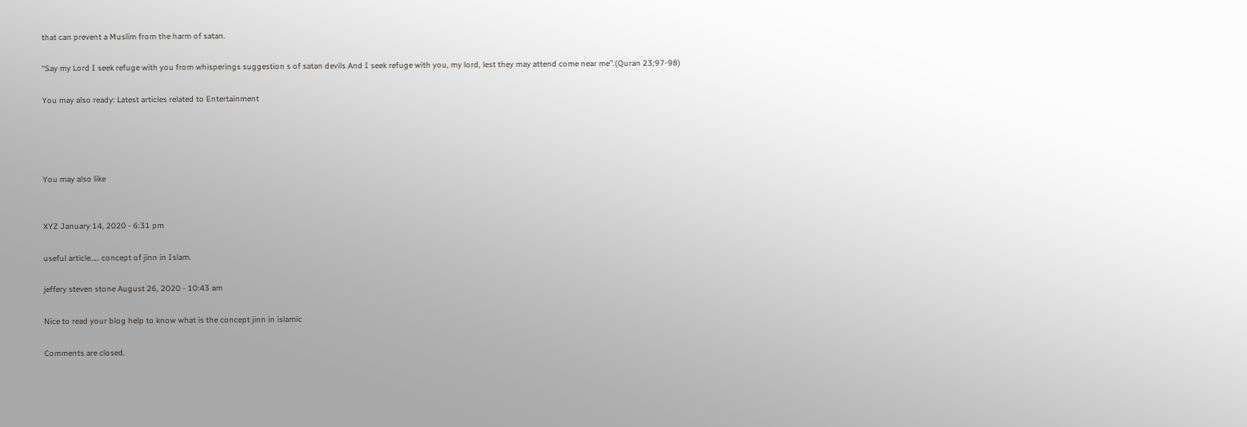that can prevent a Muslim from the harm of satan.

“Say my Lord I seek refuge with you from whisperings suggestion s of satan devils And I seek refuge with you, my lord, lest they may attend come near me”.(Quran 23;97-98)

You may also ready: Latest articles related to Entertainment




You may also like


XYZ January 14, 2020 - 6:31 pm

useful article….. concept of jinn in Islam.

jeffery steven stone August 26, 2020 - 10:43 am

Nice to read your blog help to know what is the concept jinn in islamic

Comments are closed.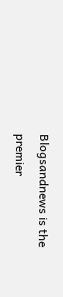Blogsandnews is the premier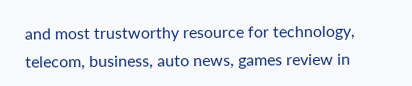and most trustworthy resource for technology, telecom, business, auto news, games review in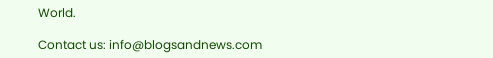World.

Contact us: info@blogsandnews.com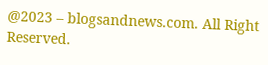@2023 – blogsandnews.com. All Right Reserved.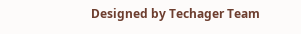Designed by Techager Team